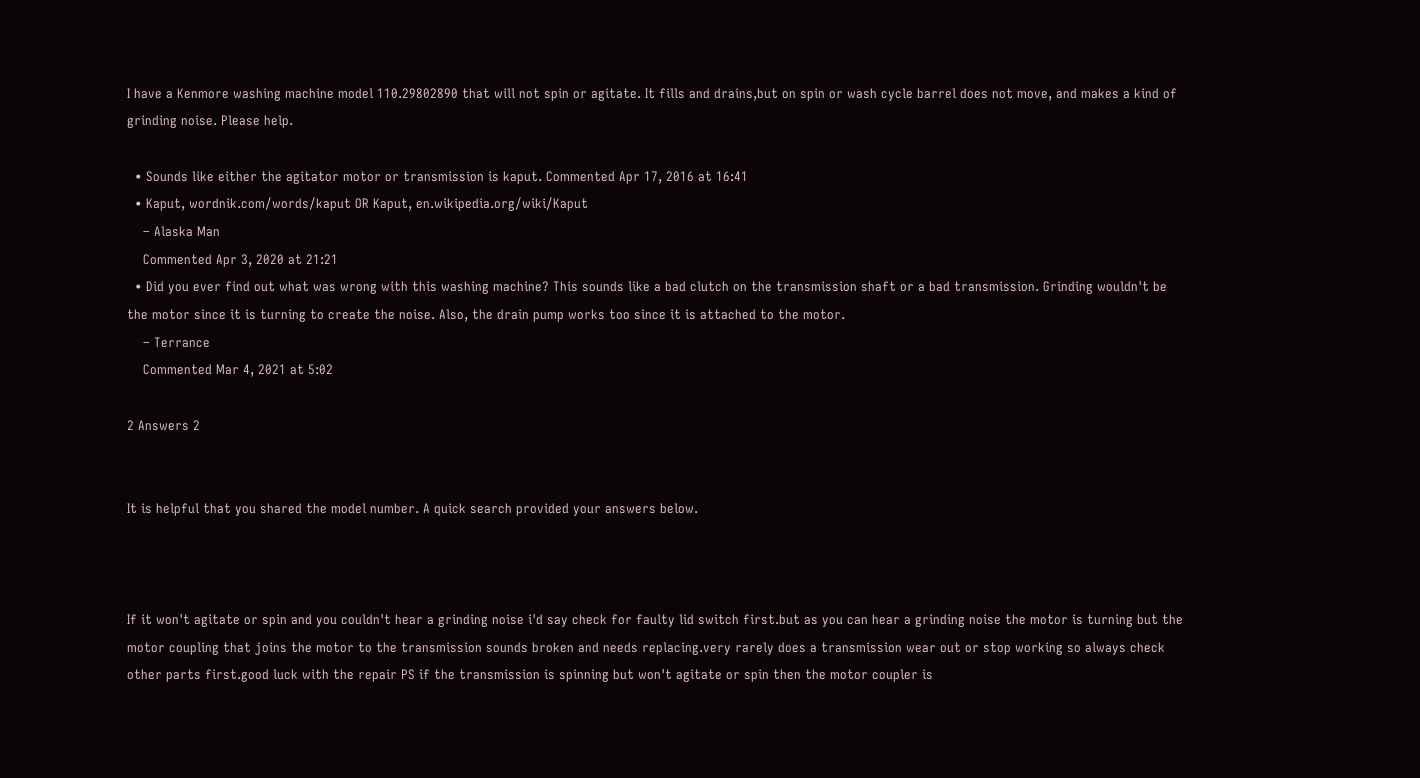I have a Kenmore washing machine model 110.29802890 that will not spin or agitate. It fills and drains,but on spin or wash cycle barrel does not move, and makes a kind of grinding noise. Please help.

  • Sounds like either the agitator motor or transmission is kaput. Commented Apr 17, 2016 at 16:41
  • Kaput, wordnik.com/words/kaput OR Kaput, en.wikipedia.org/wiki/Kaput
    – Alaska Man
    Commented Apr 3, 2020 at 21:21
  • Did you ever find out what was wrong with this washing machine? This sounds like a bad clutch on the transmission shaft or a bad transmission. Grinding wouldn't be the motor since it is turning to create the noise. Also, the drain pump works too since it is attached to the motor.
    – Terrance
    Commented Mar 4, 2021 at 5:02

2 Answers 2


It is helpful that you shared the model number. A quick search provided your answers below.



If it won't agitate or spin and you couldn't hear a grinding noise i'd say check for faulty lid switch first.but as you can hear a grinding noise the motor is turning but the motor coupling that joins the motor to the transmission sounds broken and needs replacing.very rarely does a transmission wear out or stop working so always check other parts first.good luck with the repair PS if the transmission is spinning but won't agitate or spin then the motor coupler is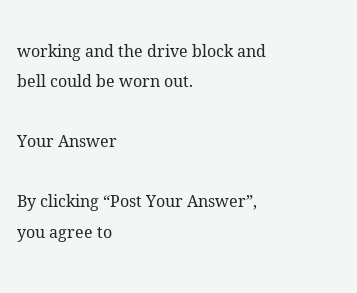working and the drive block and bell could be worn out.

Your Answer

By clicking “Post Your Answer”, you agree to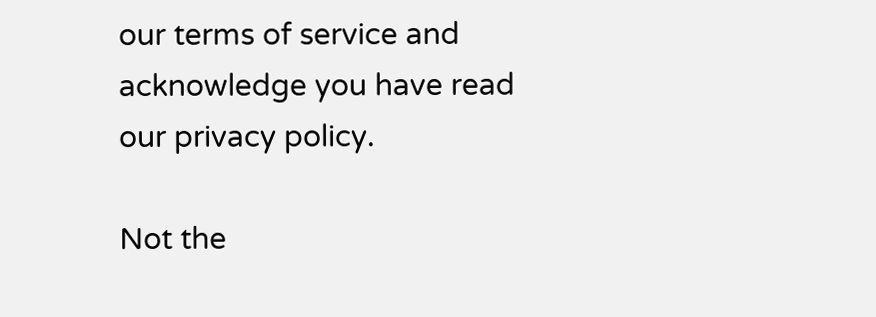our terms of service and acknowledge you have read our privacy policy.

Not the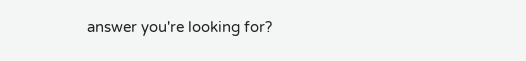answer you're looking for?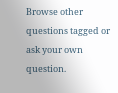Browse other questions tagged or ask your own question.